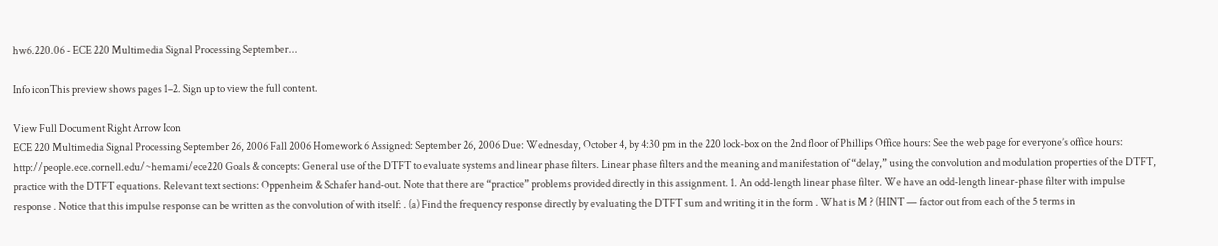hw6.220.06 - ECE 220 Multimedia Signal Processing September...

Info iconThis preview shows pages 1–2. Sign up to view the full content.

View Full Document Right Arrow Icon
ECE 220 Multimedia Signal Processing September 26, 2006 Fall 2006 Homework 6 Assigned: September 26, 2006 Due: Wednesday, October 4, by 4:30 pm in the 220 lock-box on the 2nd floor of Phillips Office hours: See the web page for everyone’s office hours: http://people.ece.cornell.edu/~hemami/ece220 Goals & concepts: General use of the DTFT to evaluate systems and linear phase filters. Linear phase filters and the meaning and manifestation of “delay,” using the convolution and modulation properties of the DTFT, practice with the DTFT equations. Relevant text sections: Oppenheim & Schafer hand-out. Note that there are “practice” problems provided directly in this assignment. 1. An odd-length linear phase filter. We have an odd-length linear-phase filter with impulse response . Notice that this impulse response can be written as the convolution of with itself: . (a) Find the frequency response directly by evaluating the DTFT sum and writing it in the form . What is M ? (HINT — factor out from each of the 5 terms in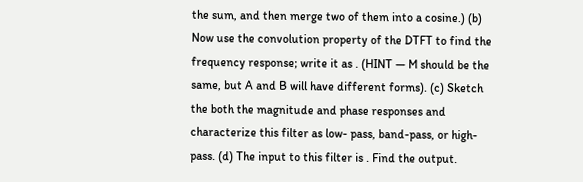the sum, and then merge two of them into a cosine.) (b) Now use the convolution property of the DTFT to find the frequency response; write it as . (HINT — M should be the same, but A and B will have different forms). (c) Sketch the both the magnitude and phase responses and characterize this filter as low- pass, band-pass, or high-pass. (d) The input to this filter is . Find the output.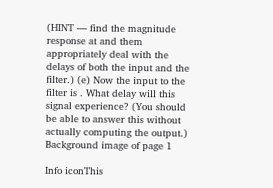(HINT — find the magnitude response at and them appropriately deal with the delays of both the input and the filter.) (e) Now the input to the filter is . What delay will this signal experience? (You should be able to answer this without actually computing the output.)
Background image of page 1

Info iconThis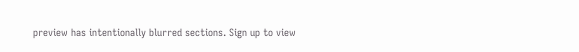preview has intentionally blurred sections. Sign up to view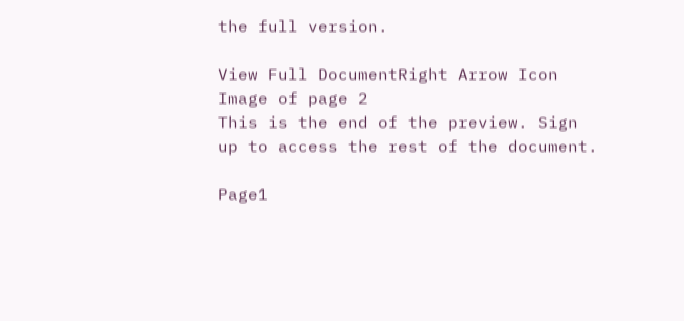the full version.

View Full DocumentRight Arrow Icon
Image of page 2
This is the end of the preview. Sign up to access the rest of the document.

Page1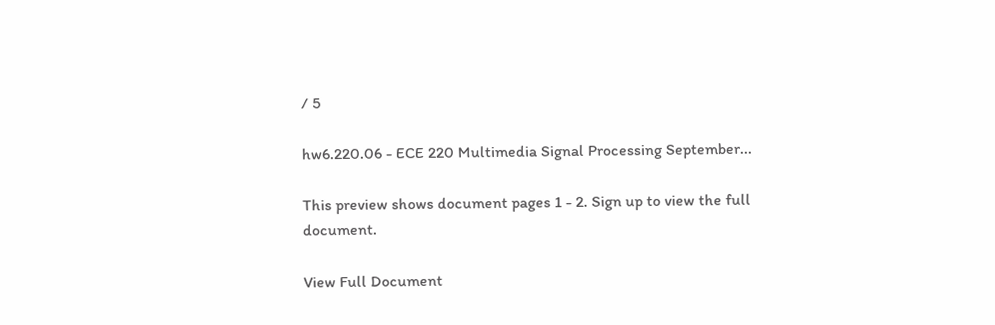/ 5

hw6.220.06 - ECE 220 Multimedia Signal Processing September...

This preview shows document pages 1 - 2. Sign up to view the full document.

View Full Document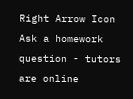Right Arrow Icon
Ask a homework question - tutors are online